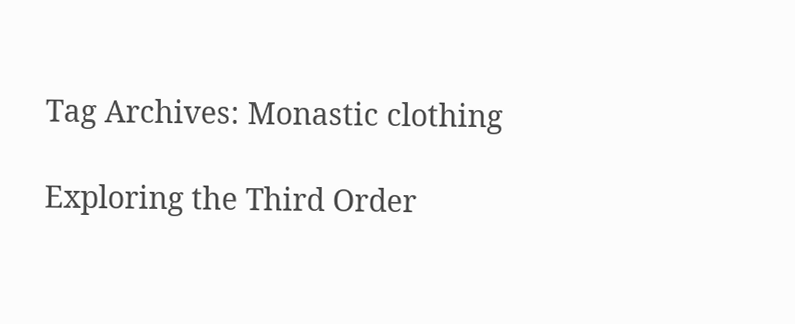Tag Archives: Monastic clothing

Exploring the Third Order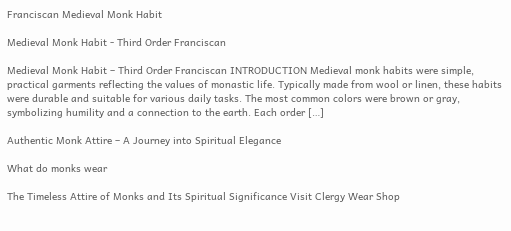Franciscan Medieval Monk Habit

Medieval Monk Habit - Third Order Franciscan

Medieval Monk Habit – Third Order Franciscan INTRODUCTION Medieval monk habits were simple, practical garments reflecting the values of monastic life. Typically made from wool or linen, these habits were durable and suitable for various daily tasks. The most common colors were brown or gray, symbolizing humility and a connection to the earth. Each order […]

Authentic Monk Attire – A Journey into Spiritual Elegance

What do monks wear

The Timeless Attire of Monks and Its Spiritual Significance Visit Clergy Wear Shop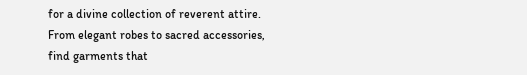for a divine collection of reverent attire. From elegant robes to sacred accessories, find garments that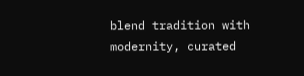blend tradition with modernity, curated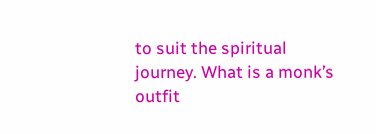to suit the spiritual journey. What is a monk’s outfit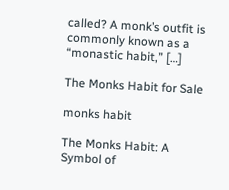called? A monk’s outfit is commonly known as a “monastic habit,” […]

The Monks Habit for Sale

monks habit

The Monks Habit: A Symbol of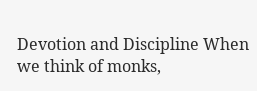Devotion and Discipline When we think of monks,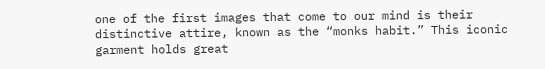one of the first images that come to our mind is their distinctive attire, known as the “monks habit.” This iconic garment holds great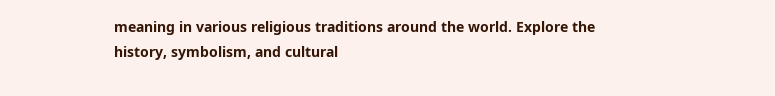meaning in various religious traditions around the world. Explore the history, symbolism, and cultural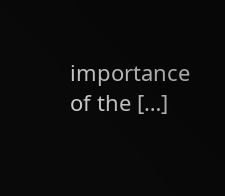importance of the […]